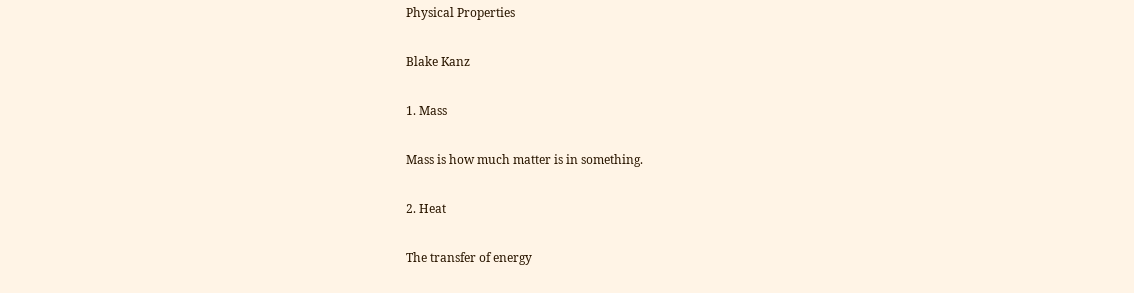Physical Properties

Blake Kanz

1. Mass

Mass is how much matter is in something.

2. Heat

The transfer of energy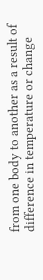from one body to another as a result of difference in temperature or change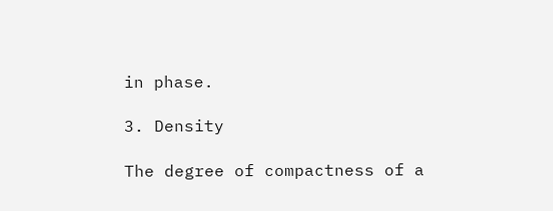in phase.

3. Density

The degree of compactness of a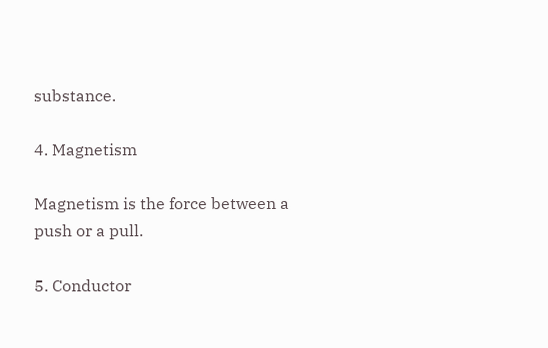substance.

4. Magnetism

Magnetism is the force between a push or a pull.

5. Conductor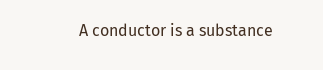A conductor is a substance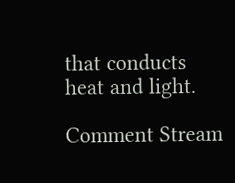that conducts heat and light.

Comment Stream